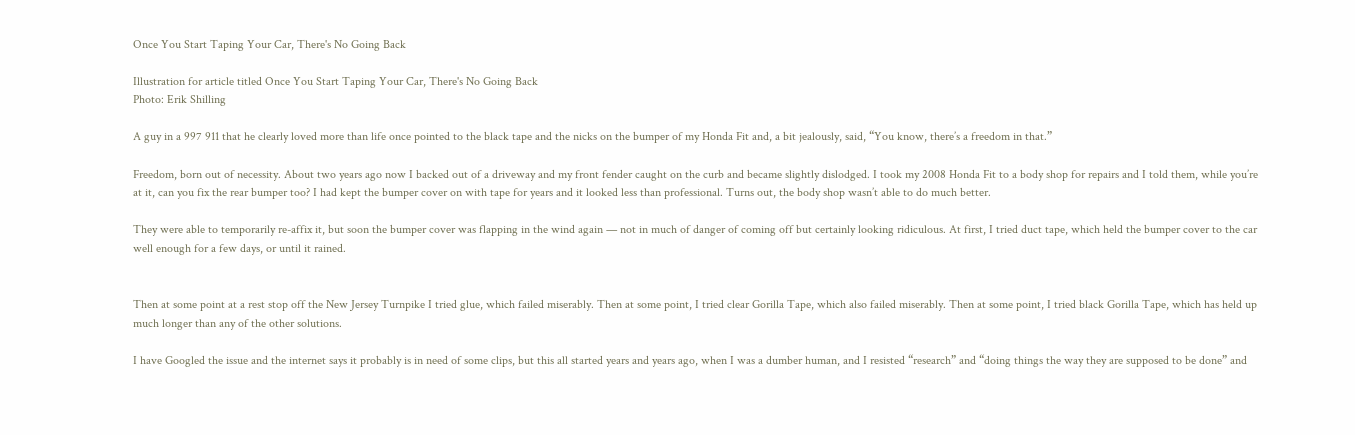Once You Start Taping Your Car, There's No Going Back

Illustration for article titled Once You Start Taping Your Car, There's No Going Back
Photo: Erik Shilling

A guy in a 997 911 that he clearly loved more than life once pointed to the black tape and the nicks on the bumper of my Honda Fit and, a bit jealously, said, “You know, there’s a freedom in that.”

Freedom, born out of necessity. About two years ago now I backed out of a driveway and my front fender caught on the curb and became slightly dislodged. I took my 2008 Honda Fit to a body shop for repairs and I told them, while you’re at it, can you fix the rear bumper too? I had kept the bumper cover on with tape for years and it looked less than professional. Turns out, the body shop wasn’t able to do much better.

They were able to temporarily re-affix it, but soon the bumper cover was flapping in the wind again — not in much of danger of coming off but certainly looking ridiculous. At first, I tried duct tape, which held the bumper cover to the car well enough for a few days, or until it rained.


Then at some point at a rest stop off the New Jersey Turnpike I tried glue, which failed miserably. Then at some point, I tried clear Gorilla Tape, which also failed miserably. Then at some point, I tried black Gorilla Tape, which has held up much longer than any of the other solutions.

I have Googled the issue and the internet says it probably is in need of some clips, but this all started years and years ago, when I was a dumber human, and I resisted “research” and “doing things the way they are supposed to be done” and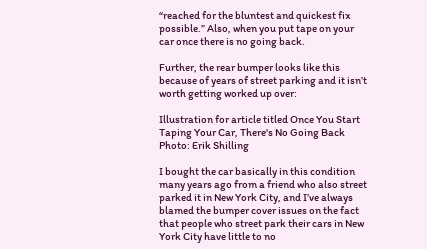“reached for the bluntest and quickest fix possible.” Also, when you put tape on your car once there is no going back.

Further, the rear bumper looks like this because of years of street parking and it isn’t worth getting worked up over:

Illustration for article titled Once You Start Taping Your Car, There's No Going Back
Photo: Erik Shilling

I bought the car basically in this condition many years ago from a friend who also street parked it in New York City, and I’ve always blamed the bumper cover issues on the fact that people who street park their cars in New York City have little to no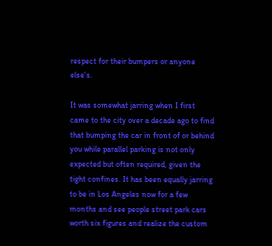respect for their bumpers or anyone else’s.

It was somewhat jarring when I first came to the city over a decade ago to find that bumping the car in front of or behind you while parallel parking is not only expected but often required, given the tight confines. It has been equally jarring to be in Los Angeles now for a few months and see people street park cars worth six figures and realize the custom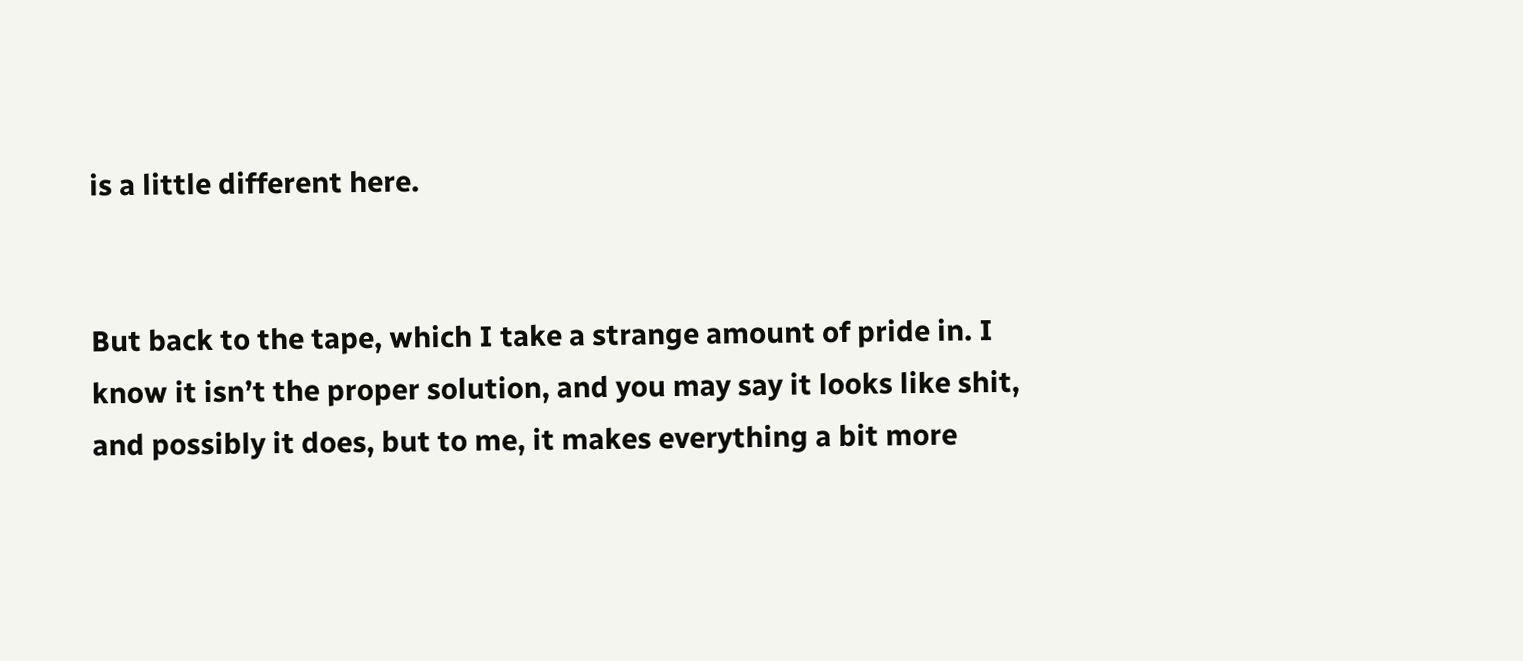is a little different here.


But back to the tape, which I take a strange amount of pride in. I know it isn’t the proper solution, and you may say it looks like shit, and possibly it does, but to me, it makes everything a bit more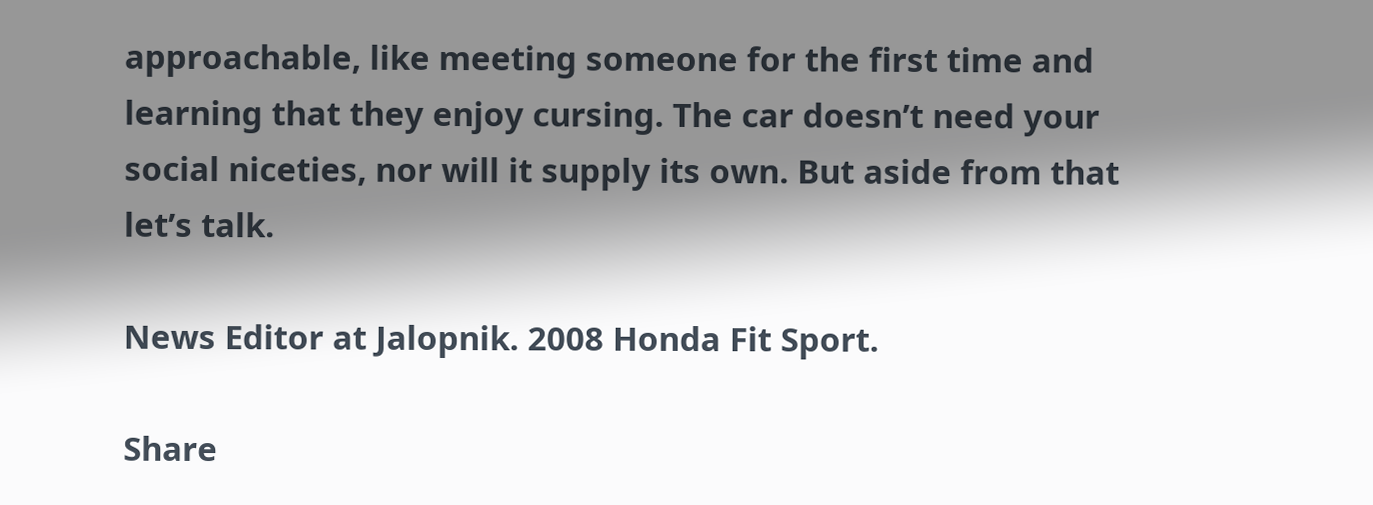approachable, like meeting someone for the first time and learning that they enjoy cursing. The car doesn’t need your social niceties, nor will it supply its own. But aside from that let’s talk.

News Editor at Jalopnik. 2008 Honda Fit Sport.

Share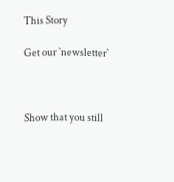This Story

Get our `newsletter`



Show that you still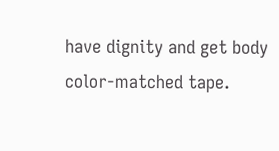have dignity and get body color-matched tape.